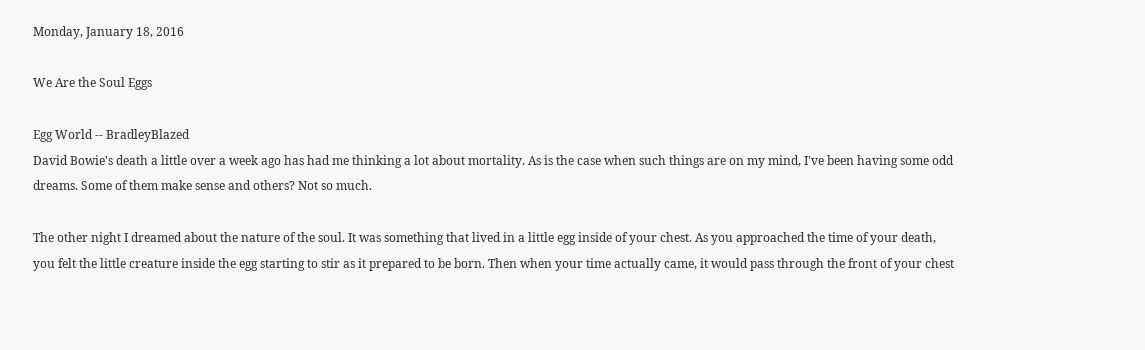Monday, January 18, 2016

We Are the Soul Eggs

Egg World -- BradleyBlazed
David Bowie's death a little over a week ago has had me thinking a lot about mortality. As is the case when such things are on my mind, I've been having some odd dreams. Some of them make sense and others? Not so much.

The other night I dreamed about the nature of the soul. It was something that lived in a little egg inside of your chest. As you approached the time of your death, you felt the little creature inside the egg starting to stir as it prepared to be born. Then when your time actually came, it would pass through the front of your chest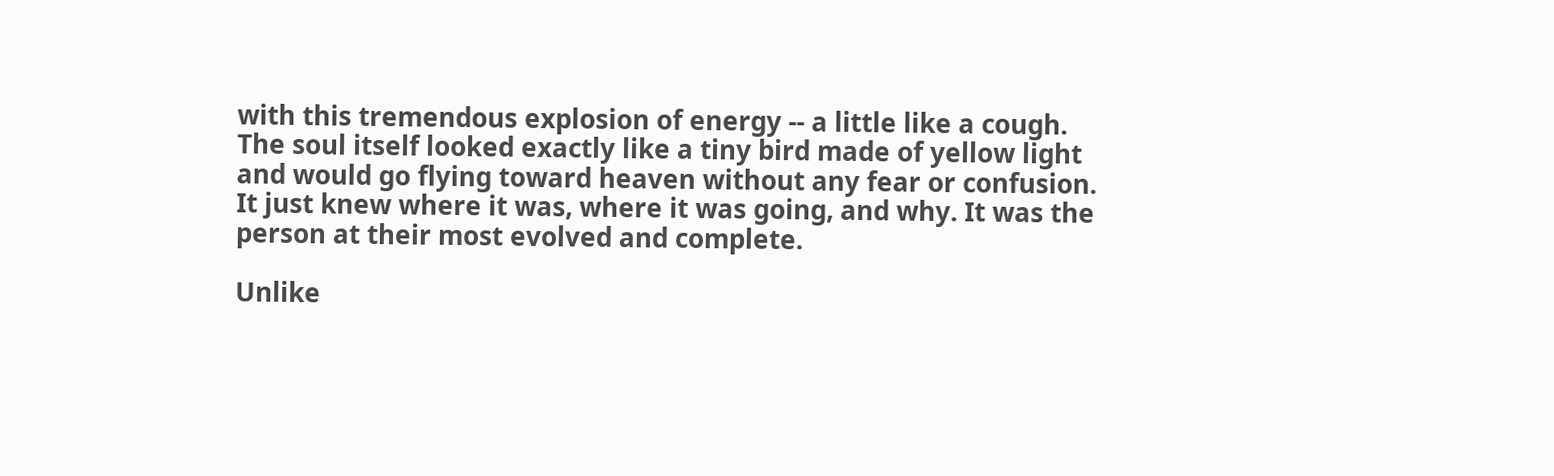with this tremendous explosion of energy -- a little like a cough. The soul itself looked exactly like a tiny bird made of yellow light and would go flying toward heaven without any fear or confusion. It just knew where it was, where it was going, and why. It was the person at their most evolved and complete.

Unlike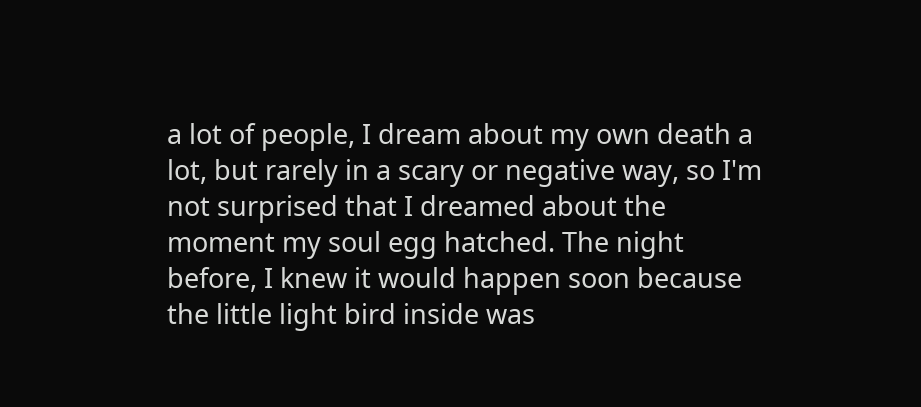a lot of people, I dream about my own death a lot, but rarely in a scary or negative way, so I'm not surprised that I dreamed about the moment my soul egg hatched. The night before, I knew it would happen soon because the little light bird inside was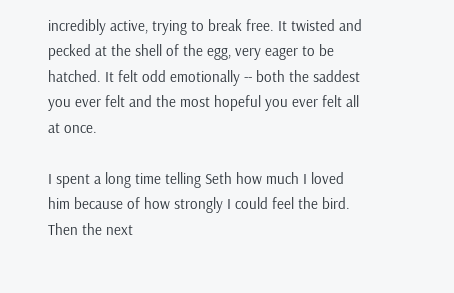incredibly active, trying to break free. It twisted and pecked at the shell of the egg, very eager to be hatched. It felt odd emotionally -- both the saddest you ever felt and the most hopeful you ever felt all at once.

I spent a long time telling Seth how much I loved him because of how strongly I could feel the bird. Then the next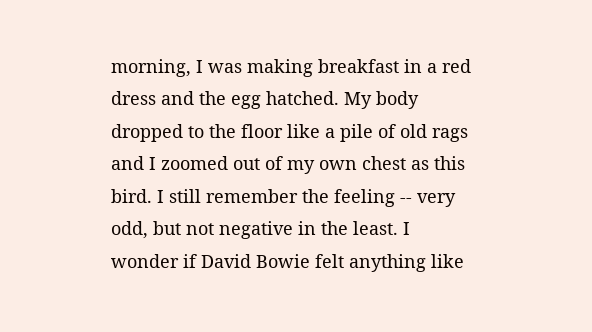morning, I was making breakfast in a red dress and the egg hatched. My body dropped to the floor like a pile of old rags and I zoomed out of my own chest as this bird. I still remember the feeling -- very odd, but not negative in the least. I wonder if David Bowie felt anything like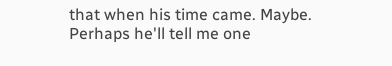that when his time came. Maybe. Perhaps he'll tell me one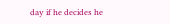day if he decides he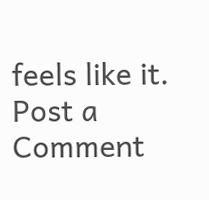feels like it.
Post a Comment